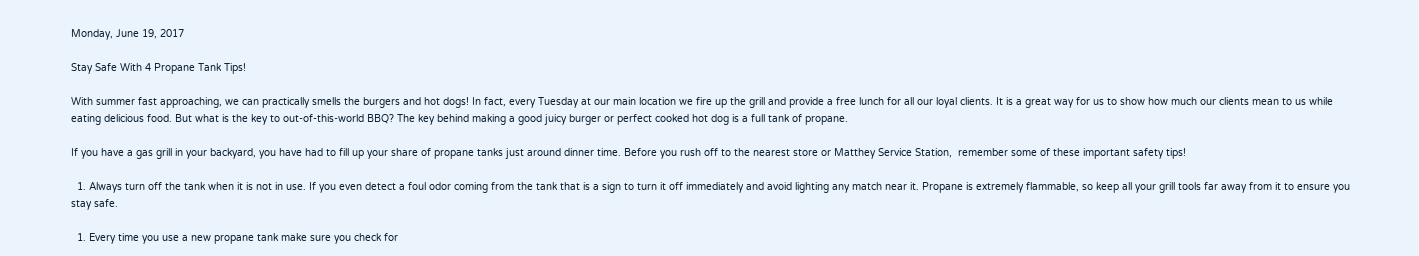Monday, June 19, 2017

Stay Safe With 4 Propane Tank Tips!

With summer fast approaching, we can practically smells the burgers and hot dogs! In fact, every Tuesday at our main location we fire up the grill and provide a free lunch for all our loyal clients. It is a great way for us to show how much our clients mean to us while eating delicious food. But what is the key to out-of-this-world BBQ? The key behind making a good juicy burger or perfect cooked hot dog is a full tank of propane.

If you have a gas grill in your backyard, you have had to fill up your share of propane tanks just around dinner time. Before you rush off to the nearest store or Matthey Service Station,  remember some of these important safety tips!

  1. Always turn off the tank when it is not in use. If you even detect a foul odor coming from the tank that is a sign to turn it off immediately and avoid lighting any match near it. Propane is extremely flammable, so keep all your grill tools far away from it to ensure you stay safe.

  1. Every time you use a new propane tank make sure you check for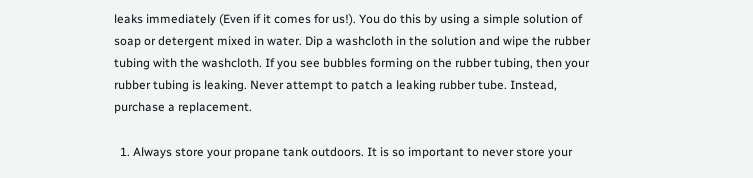leaks immediately (Even if it comes for us!). You do this by using a simple solution of soap or detergent mixed in water. Dip a washcloth in the solution and wipe the rubber tubing with the washcloth. If you see bubbles forming on the rubber tubing, then your rubber tubing is leaking. Never attempt to patch a leaking rubber tube. Instead, purchase a replacement.

  1. Always store your propane tank outdoors. It is so important to never store your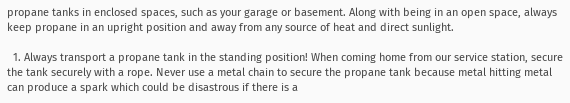propane tanks in enclosed spaces, such as your garage or basement. Along with being in an open space, always keep propane in an upright position and away from any source of heat and direct sunlight.

  1. Always transport a propane tank in the standing position! When coming home from our service station, secure the tank securely with a rope. Never use a metal chain to secure the propane tank because metal hitting metal can produce a spark which could be disastrous if there is a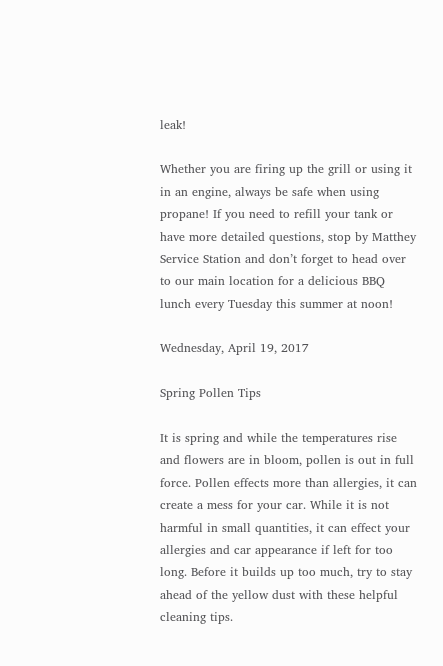leak!

Whether you are firing up the grill or using it in an engine, always be safe when using propane! If you need to refill your tank or have more detailed questions, stop by Matthey Service Station and don’t forget to head over to our main location for a delicious BBQ lunch every Tuesday this summer at noon!

Wednesday, April 19, 2017

Spring Pollen Tips

It is spring and while the temperatures rise and flowers are in bloom, pollen is out in full force. Pollen effects more than allergies, it can create a mess for your car. While it is not harmful in small quantities, it can effect your allergies and car appearance if left for too long. Before it builds up too much, try to stay ahead of the yellow dust with these helpful cleaning tips.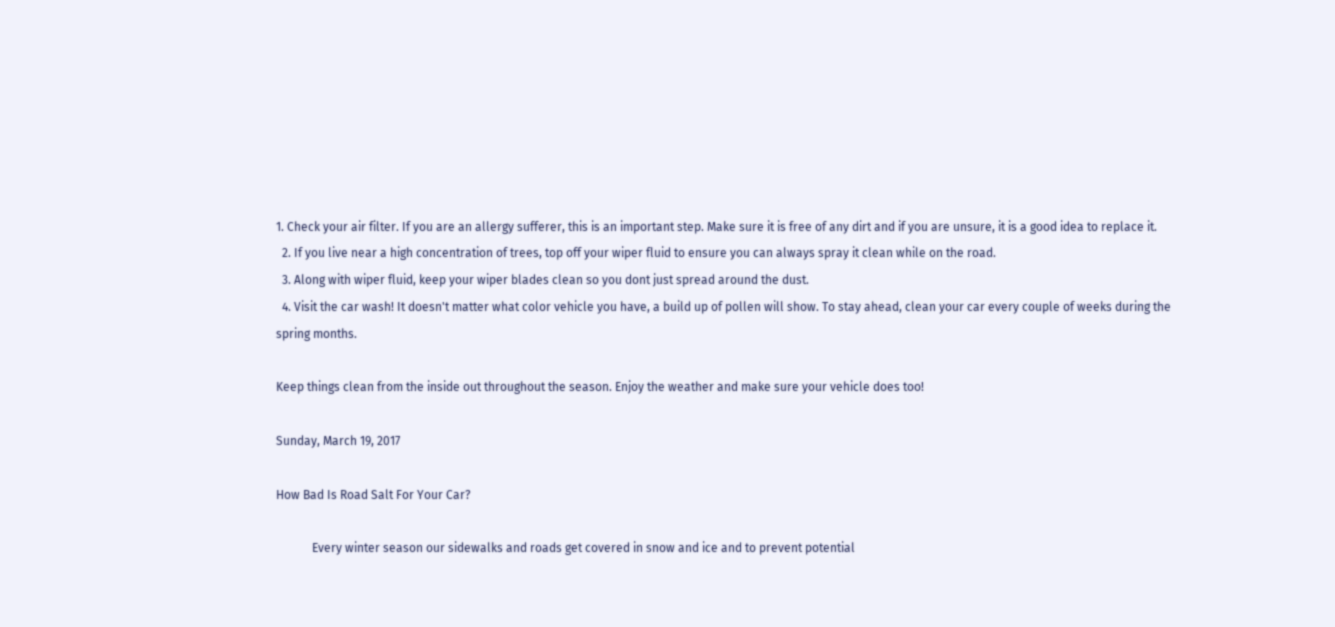1. Check your air filter. If you are an allergy sufferer, this is an important step. Make sure it is free of any dirt and if you are unsure, it is a good idea to replace it.
  2. If you live near a high concentration of trees, top off your wiper fluid to ensure you can always spray it clean while on the road.
  3. Along with wiper fluid, keep your wiper blades clean so you dont just spread around the dust.
  4. Visit the car wash! It doesn't matter what color vehicle you have, a build up of pollen will show. To stay ahead, clean your car every couple of weeks during the spring months.

Keep things clean from the inside out throughout the season. Enjoy the weather and make sure your vehicle does too!

Sunday, March 19, 2017

How Bad Is Road Salt For Your Car?

            Every winter season our sidewalks and roads get covered in snow and ice and to prevent potential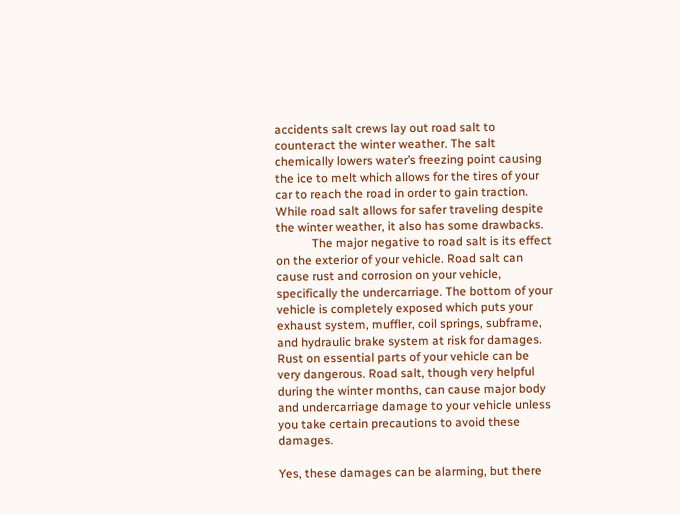accidents salt crews lay out road salt to counteract the winter weather. The salt chemically lowers water’s freezing point causing the ice to melt which allows for the tires of your car to reach the road in order to gain traction. While road salt allows for safer traveling despite the winter weather, it also has some drawbacks.
            The major negative to road salt is its effect on the exterior of your vehicle. Road salt can cause rust and corrosion on your vehicle, specifically the undercarriage. The bottom of your vehicle is completely exposed which puts your exhaust system, muffler, coil springs, subframe, and hydraulic brake system at risk for damages. Rust on essential parts of your vehicle can be very dangerous. Road salt, though very helpful during the winter months, can cause major body and undercarriage damage to your vehicle unless you take certain precautions to avoid these damages.

Yes, these damages can be alarming, but there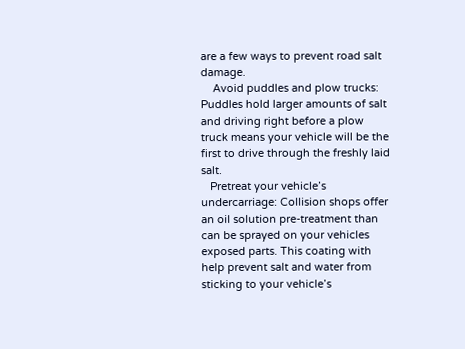are a few ways to prevent road salt damage.
    Avoid puddles and plow trucks: Puddles hold larger amounts of salt and driving right before a plow truck means your vehicle will be the first to drive through the freshly laid salt.
   Pretreat your vehicle’s undercarriage: Collision shops offer an oil solution pre-treatment than can be sprayed on your vehicles exposed parts. This coating with help prevent salt and water from sticking to your vehicle’s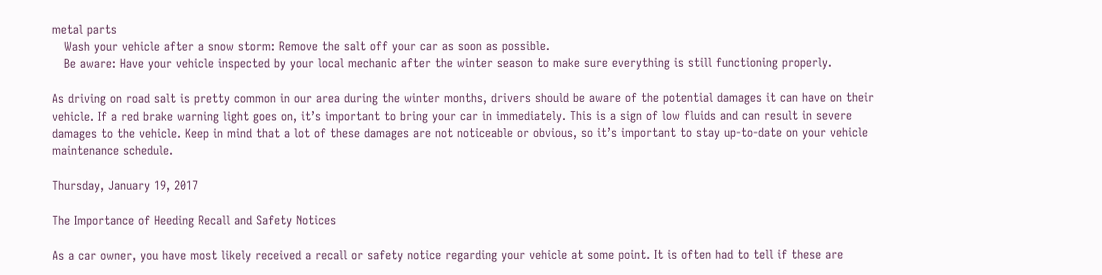metal parts
   Wash your vehicle after a snow storm: Remove the salt off your car as soon as possible.
   Be aware: Have your vehicle inspected by your local mechanic after the winter season to make sure everything is still functioning properly.

As driving on road salt is pretty common in our area during the winter months, drivers should be aware of the potential damages it can have on their vehicle. If a red brake warning light goes on, it’s important to bring your car in immediately. This is a sign of low fluids and can result in severe damages to the vehicle. Keep in mind that a lot of these damages are not noticeable or obvious, so it’s important to stay up-to-date on your vehicle maintenance schedule.

Thursday, January 19, 2017

The Importance of Heeding Recall and Safety Notices

As a car owner, you have most likely received a recall or safety notice regarding your vehicle at some point. It is often had to tell if these are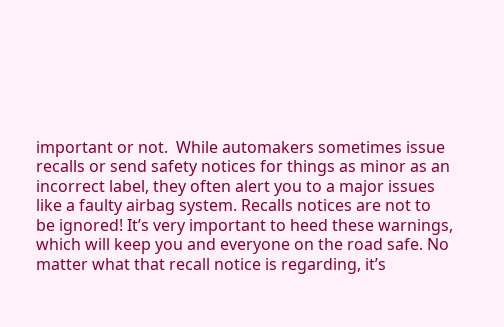important or not.  While automakers sometimes issue recalls or send safety notices for things as minor as an incorrect label, they often alert you to a major issues like a faulty airbag system. Recalls notices are not to be ignored! It’s very important to heed these warnings, which will keep you and everyone on the road safe. No matter what that recall notice is regarding, it’s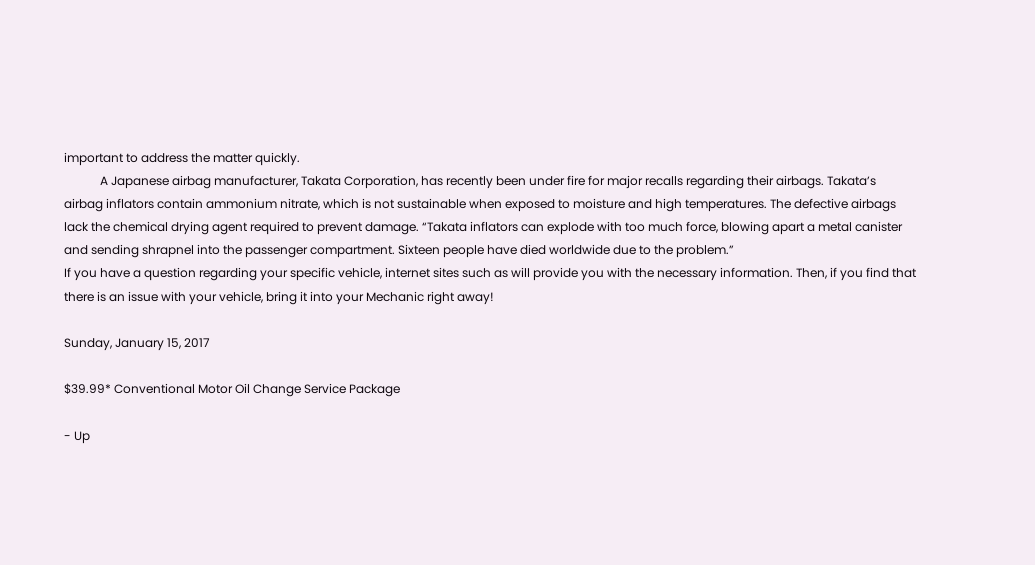important to address the matter quickly.
            A Japanese airbag manufacturer, Takata Corporation, has recently been under fire for major recalls regarding their airbags. Takata’s airbag inflators contain ammonium nitrate, which is not sustainable when exposed to moisture and high temperatures. The defective airbags lack the chemical drying agent required to prevent damage. “Takata inflators can explode with too much force, blowing apart a metal canister and sending shrapnel into the passenger compartment. Sixteen people have died worldwide due to the problem.”
If you have a question regarding your specific vehicle, internet sites such as will provide you with the necessary information. Then, if you find that there is an issue with your vehicle, bring it into your Mechanic right away!

Sunday, January 15, 2017

$39.99* Conventional Motor Oil Change Service Package

- Up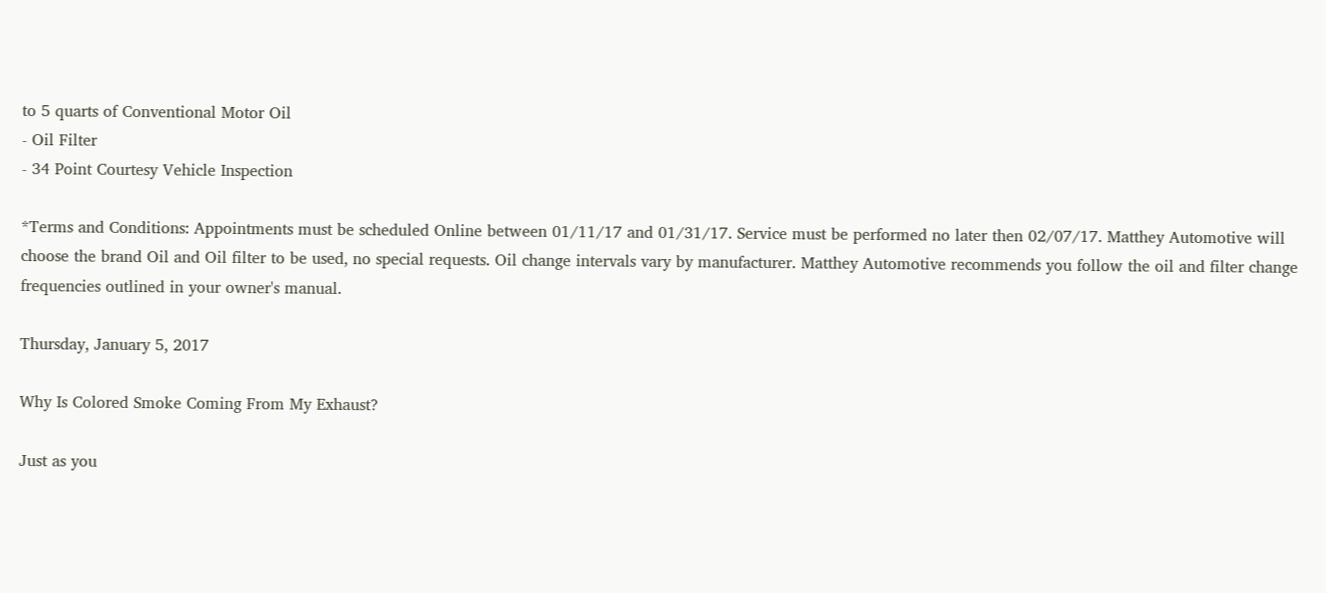to 5 quarts of Conventional Motor Oil
- Oil Filter
- 34 Point Courtesy Vehicle Inspection

*Terms and Conditions: Appointments must be scheduled Online between 01/11/17 and 01/31/17. Service must be performed no later then 02/07/17. Matthey Automotive will choose the brand Oil and Oil filter to be used, no special requests. Oil change intervals vary by manufacturer. Matthey Automotive recommends you follow the oil and filter change frequencies outlined in your owner's manual.

Thursday, January 5, 2017

Why Is Colored Smoke Coming From My Exhaust?

Just as you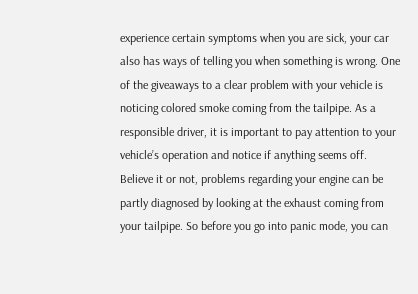experience certain symptoms when you are sick, your car also has ways of telling you when something is wrong. One of the giveaways to a clear problem with your vehicle is noticing colored smoke coming from the tailpipe. As a responsible driver, it is important to pay attention to your vehicle’s operation and notice if anything seems off. Believe it or not, problems regarding your engine can be partly diagnosed by looking at the exhaust coming from your tailpipe. So before you go into panic mode, you can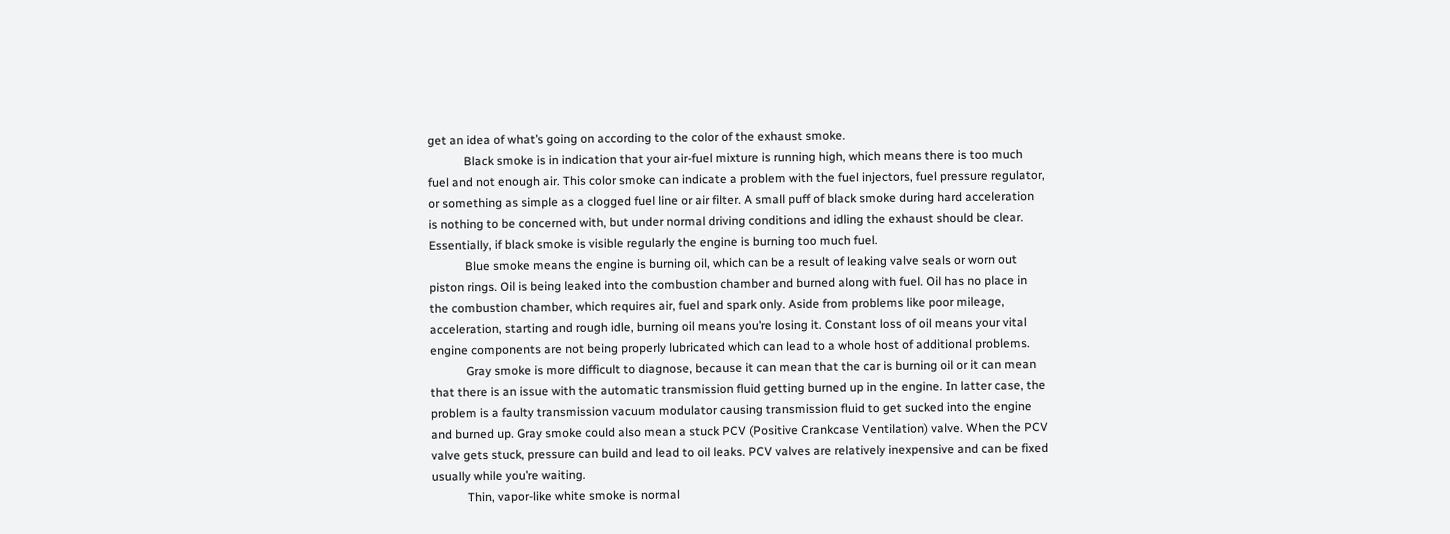get an idea of what’s going on according to the color of the exhaust smoke.
            Black smoke is in indication that your air-fuel mixture is running high, which means there is too much fuel and not enough air. This color smoke can indicate a problem with the fuel injectors, fuel pressure regulator, or something as simple as a clogged fuel line or air filter. A small puff of black smoke during hard acceleration is nothing to be concerned with, but under normal driving conditions and idling the exhaust should be clear. Essentially, if black smoke is visible regularly the engine is burning too much fuel.
            Blue smoke means the engine is burning oil, which can be a result of leaking valve seals or worn out piston rings. Oil is being leaked into the combustion chamber and burned along with fuel. Oil has no place in the combustion chamber, which requires air, fuel and spark only. Aside from problems like poor mileage, acceleration, starting and rough idle, burning oil means you’re losing it. Constant loss of oil means your vital engine components are not being properly lubricated which can lead to a whole host of additional problems.
            Gray smoke is more difficult to diagnose, because it can mean that the car is burning oil or it can mean that there is an issue with the automatic transmission fluid getting burned up in the engine. In latter case, the problem is a faulty transmission vacuum modulator causing transmission fluid to get sucked into the engine and burned up. Gray smoke could also mean a stuck PCV (Positive Crankcase Ventilation) valve. When the PCV valve gets stuck, pressure can build and lead to oil leaks. PCV valves are relatively inexpensive and can be fixed usually while you’re waiting.
            Thin, vapor-like white smoke is normal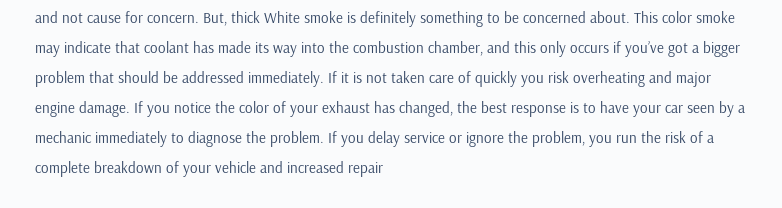and not cause for concern. But, thick White smoke is definitely something to be concerned about. This color smoke may indicate that coolant has made its way into the combustion chamber, and this only occurs if you’ve got a bigger problem that should be addressed immediately. If it is not taken care of quickly you risk overheating and major engine damage. If you notice the color of your exhaust has changed, the best response is to have your car seen by a mechanic immediately to diagnose the problem. If you delay service or ignore the problem, you run the risk of a complete breakdown of your vehicle and increased repair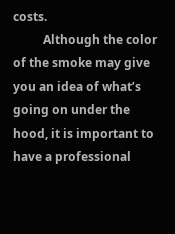costs.
          Although the color of the smoke may give you an idea of what’s going on under the hood, it is important to have a professional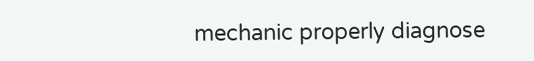mechanic properly diagnose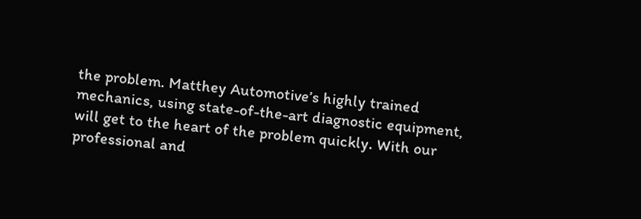the problem. Matthey Automotive’s highly trained mechanics, using state-of-the-art diagnostic equipment, will get to the heart of the problem quickly. With our professional and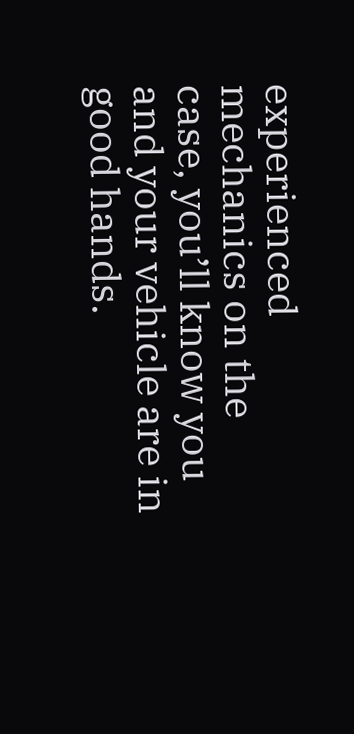experienced mechanics on the case, you’ll know you and your vehicle are in good hands.